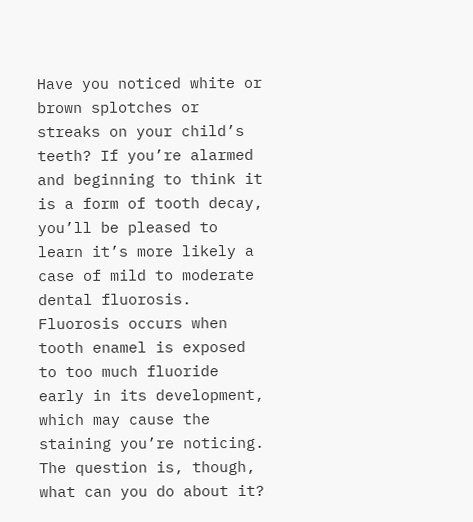Have you noticed white or brown splotches or streaks on your child’s teeth? If you’re alarmed and beginning to think it is a form of tooth decay, you’ll be pleased to learn it’s more likely a case of mild to moderate dental fluorosis. Fluorosis occurs when tooth enamel is exposed to too much fluoride early in its development, which may cause the staining you’re noticing. The question is, though, what can you do about it?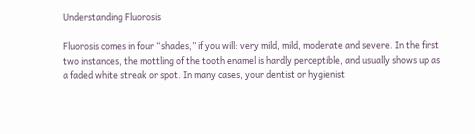Understanding Fluorosis

Fluorosis comes in four “shades,” if you will: very mild, mild, moderate and severe. In the first two instances, the mottling of the tooth enamel is hardly perceptible, and usually shows up as a faded white streak or spot. In many cases, your dentist or hygienist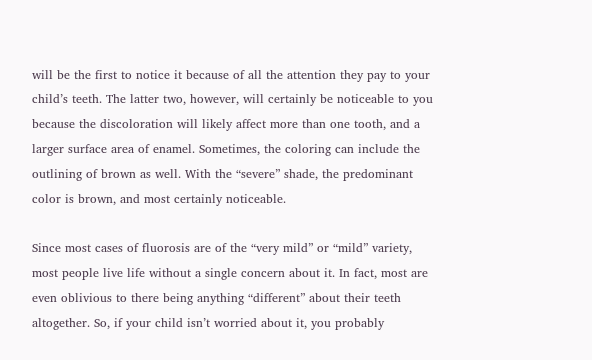will be the first to notice it because of all the attention they pay to your child’s teeth. The latter two, however, will certainly be noticeable to you because the discoloration will likely affect more than one tooth, and a larger surface area of enamel. Sometimes, the coloring can include the outlining of brown as well. With the “severe” shade, the predominant color is brown, and most certainly noticeable.

Since most cases of fluorosis are of the “very mild” or “mild” variety, most people live life without a single concern about it. In fact, most are even oblivious to there being anything “different” about their teeth altogether. So, if your child isn’t worried about it, you probably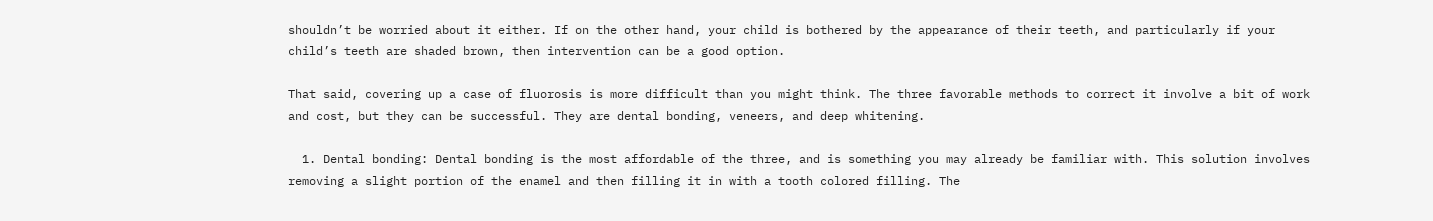shouldn’t be worried about it either. If on the other hand, your child is bothered by the appearance of their teeth, and particularly if your child’s teeth are shaded brown, then intervention can be a good option.

That said, covering up a case of fluorosis is more difficult than you might think. The three favorable methods to correct it involve a bit of work and cost, but they can be successful. They are dental bonding, veneers, and deep whitening.

  1. Dental bonding: Dental bonding is the most affordable of the three, and is something you may already be familiar with. This solution involves removing a slight portion of the enamel and then filling it in with a tooth colored filling. The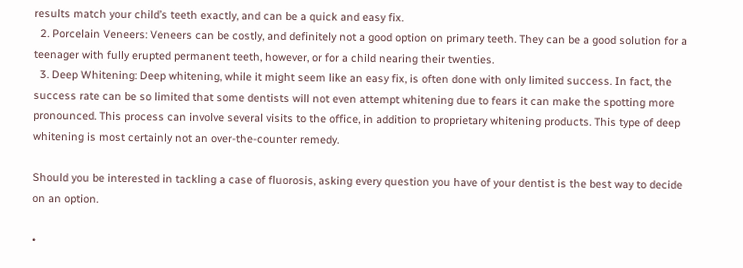results match your child’s teeth exactly, and can be a quick and easy fix.
  2. Porcelain Veneers: Veneers can be costly, and definitely not a good option on primary teeth. They can be a good solution for a teenager with fully erupted permanent teeth, however, or for a child nearing their twenties.
  3. Deep Whitening: Deep whitening, while it might seem like an easy fix, is often done with only limited success. In fact, the success rate can be so limited that some dentists will not even attempt whitening due to fears it can make the spotting more pronounced. This process can involve several visits to the office, in addition to proprietary whitening products. This type of deep whitening is most certainly not an over-the-counter remedy.

Should you be interested in tackling a case of fluorosis, asking every question you have of your dentist is the best way to decide on an option.

•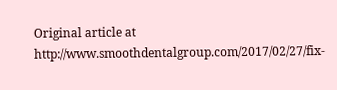Original article at http://www.smoothdentalgroup.com/2017/02/27/fix-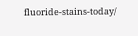fluoride-stains-today/